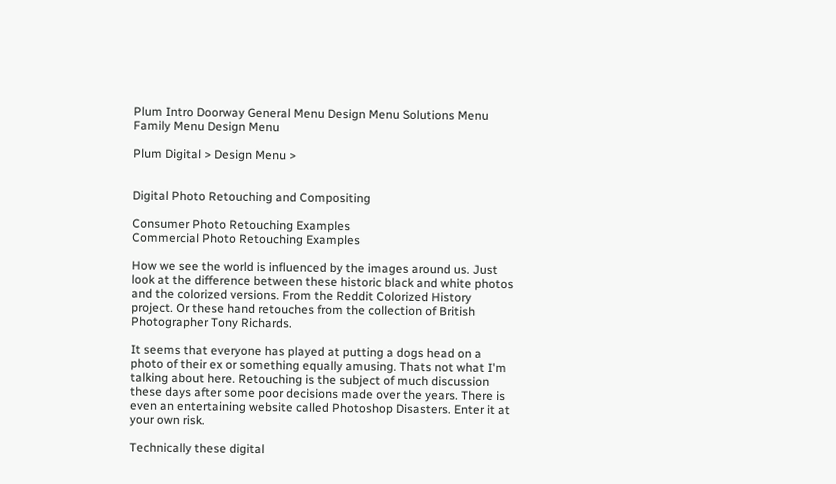Plum Intro Doorway General Menu Design Menu Solutions Menu Family Menu Design Menu

Plum Digital > Design Menu >


Digital Photo Retouching and Compositing

Consumer Photo Retouching Examples
Commercial Photo Retouching Examples

How we see the world is influenced by the images around us. Just look at the difference between these historic black and white photos and the colorized versions. From the Reddit Colorized History project. Or these hand retouches from the collection of British Photographer Tony Richards.

It seems that everyone has played at putting a dogs head on a photo of their ex or something equally amusing. Thats not what I'm talking about here. Retouching is the subject of much discussion these days after some poor decisions made over the years. There is even an entertaining website called Photoshop Disasters. Enter it at your own risk.

Technically these digital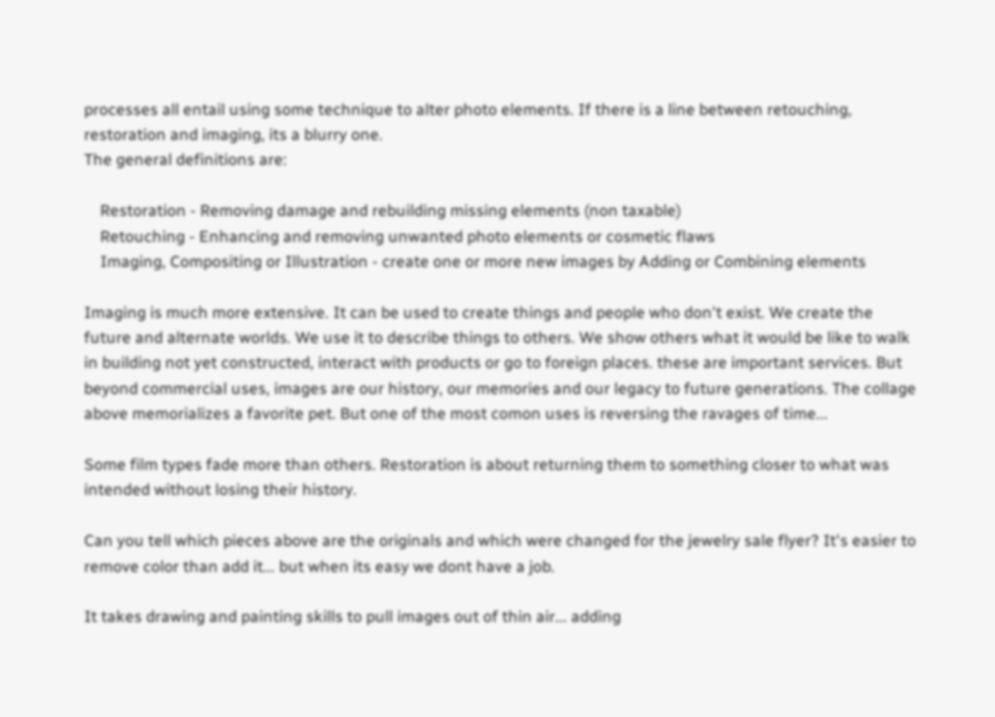processes all entail using some technique to alter photo elements. If there is a line between retouching, restoration and imaging, its a blurry one.
The general definitions are:

    Restoration - Removing damage and rebuilding missing elements (non taxable)
    Retouching - Enhancing and removing unwanted photo elements or cosmetic flaws
    Imaging, Compositing or Illustration - create one or more new images by Adding or Combining elements

Imaging is much more extensive. It can be used to create things and people who don't exist. We create the future and alternate worlds. We use it to describe things to others. We show others what it would be like to walk in building not yet constructed, interact with products or go to foreign places. these are important services. But beyond commercial uses, images are our history, our memories and our legacy to future generations. The collage above memorializes a favorite pet. But one of the most comon uses is reversing the ravages of time...

Some film types fade more than others. Restoration is about returning them to something closer to what was intended without losing their history.

Can you tell which pieces above are the originals and which were changed for the jewelry sale flyer? It's easier to remove color than add it... but when its easy we dont have a job.

It takes drawing and painting skills to pull images out of thin air... adding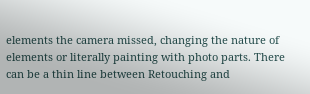elements the camera missed, changing the nature of elements or literally painting with photo parts. There can be a thin line between Retouching and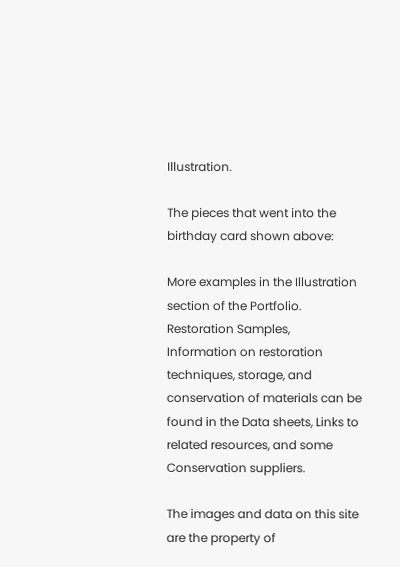Illustration.

The pieces that went into the birthday card shown above:

More examples in the Illustration section of the Portfolio.
Restoration Samples, Information on restoration techniques, storage, and conservation of materials can be found in the Data sheets, Links to related resources, and some Conservation suppliers.

The images and data on this site are the property of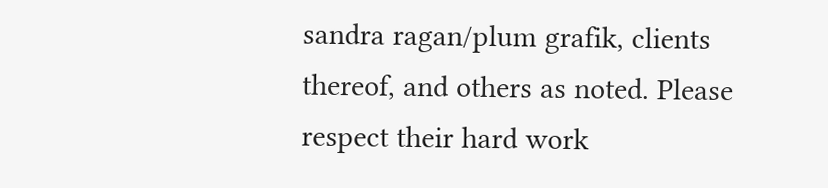sandra ragan/plum grafik, clients thereof, and others as noted. Please respect their hard work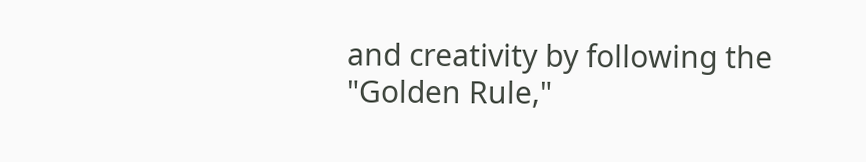and creativity by following the "Golden Rule,"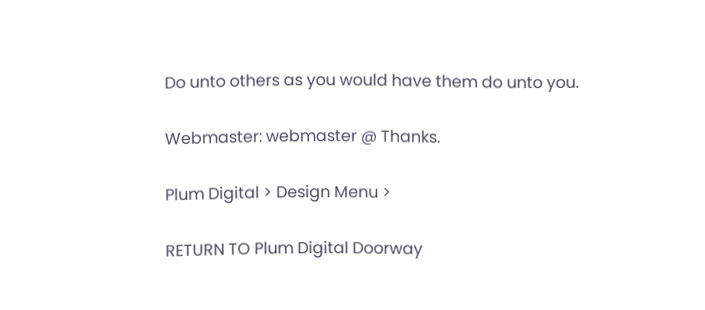Do unto others as you would have them do unto you.

Webmaster: webmaster @ Thanks.

Plum Digital > Design Menu >

RETURN TO Plum Digital Doorway